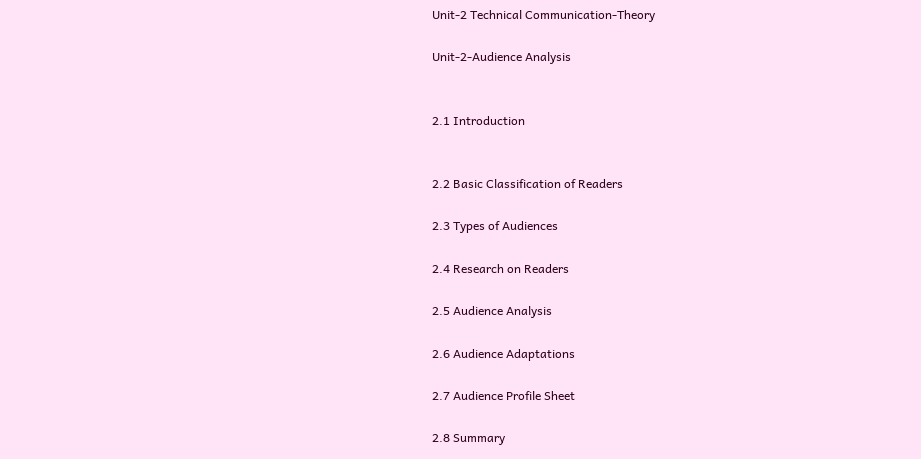Unit-2 Technical Communication-Theory

Unit-2-Audience Analysis


2.1 Introduction


2.2 Basic Classification of Readers

2.3 Types of Audiences

2.4 Research on Readers

2.5 Audience Analysis

2.6 Audience Adaptations

2.7 Audience Profile Sheet

2.8 Summary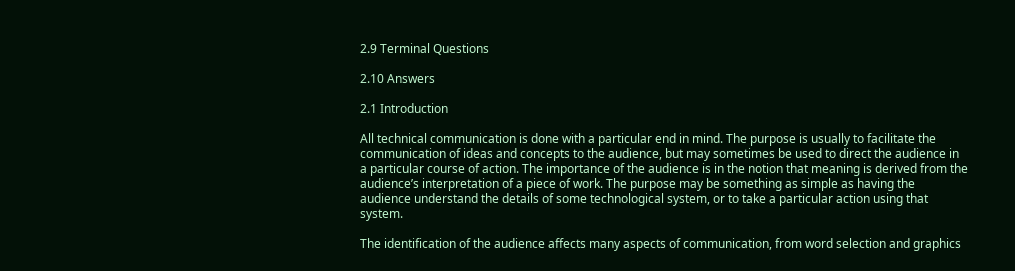2.9 Terminal Questions

2.10 Answers

2.1 Introduction

All technical communication is done with a particular end in mind. The purpose is usually to facilitate the communication of ideas and concepts to the audience, but may sometimes be used to direct the audience in a particular course of action. The importance of the audience is in the notion that meaning is derived from the audience’s interpretation of a piece of work. The purpose may be something as simple as having the audience understand the details of some technological system, or to take a particular action using that system.

The identification of the audience affects many aspects of communication, from word selection and graphics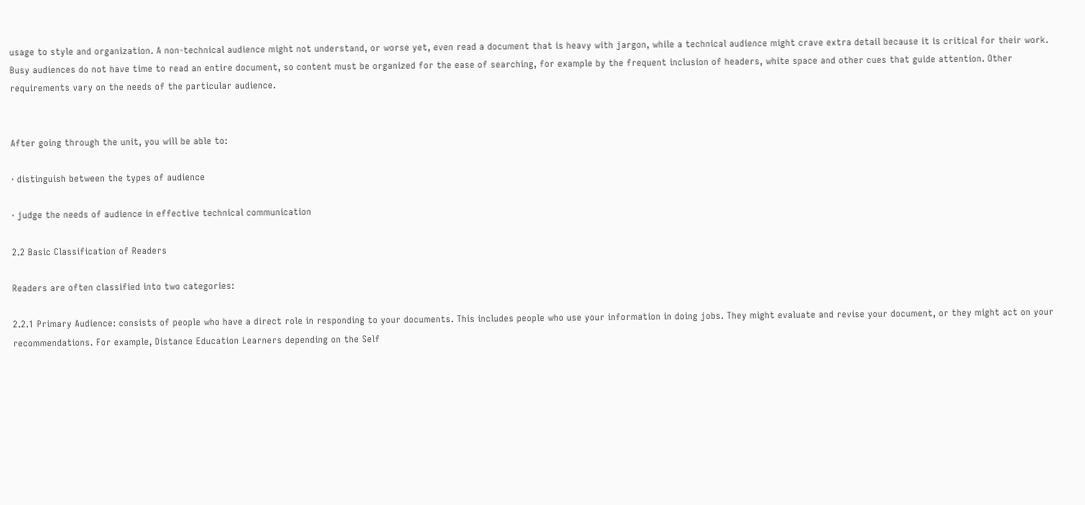usage to style and organization. A non-technical audience might not understand, or worse yet, even read a document that is heavy with jargon, while a technical audience might crave extra detail because it is critical for their work. Busy audiences do not have time to read an entire document, so content must be organized for the ease of searching, for example by the frequent inclusion of headers, white space and other cues that guide attention. Other requirements vary on the needs of the particular audience.


After going through the unit, you will be able to:

· distinguish between the types of audience

· judge the needs of audience in effective technical communication

2.2 Basic Classification of Readers

Readers are often classified into two categories:

2.2.1 Primary Audience: consists of people who have a direct role in responding to your documents. This includes people who use your information in doing jobs. They might evaluate and revise your document, or they might act on your recommendations. For example, Distance Education Learners depending on the Self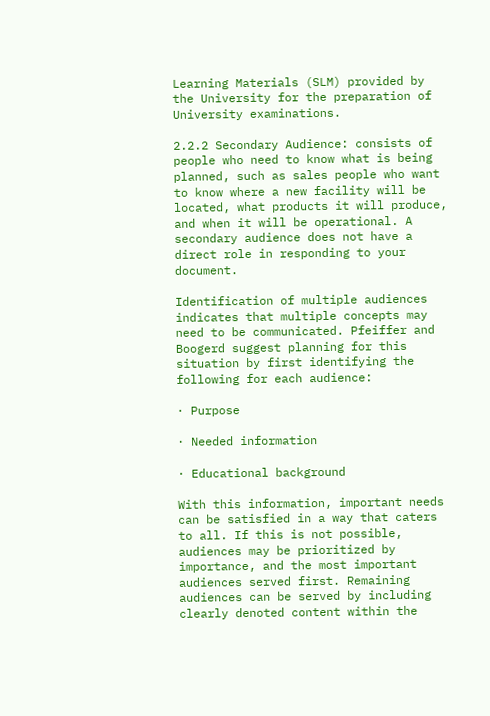Learning Materials (SLM) provided by the University for the preparation of University examinations.

2.2.2 Secondary Audience: consists of people who need to know what is being planned, such as sales people who want to know where a new facility will be located, what products it will produce, and when it will be operational. A secondary audience does not have a direct role in responding to your document.

Identification of multiple audiences indicates that multiple concepts may need to be communicated. Pfeiffer and Boogerd suggest planning for this situation by first identifying the following for each audience:

· Purpose

· Needed information

· Educational background

With this information, important needs can be satisfied in a way that caters to all. If this is not possible, audiences may be prioritized by importance, and the most important audiences served first. Remaining audiences can be served by including clearly denoted content within the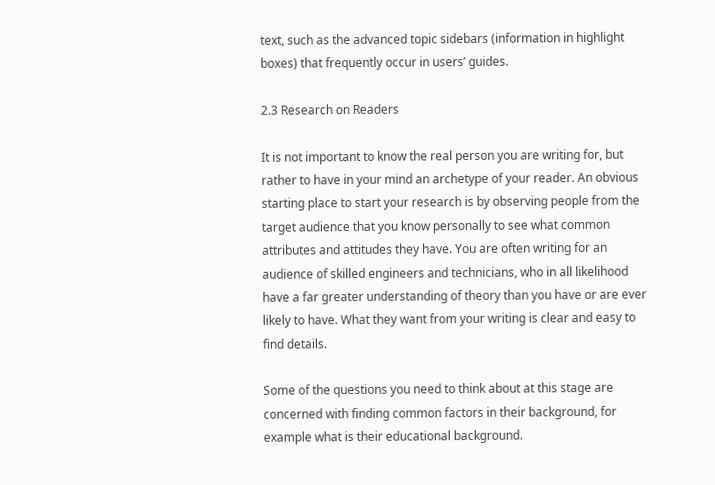text, such as the advanced topic sidebars (information in highlight boxes) that frequently occur in users’ guides.

2.3 Research on Readers

It is not important to know the real person you are writing for, but rather to have in your mind an archetype of your reader. An obvious starting place to start your research is by observing people from the target audience that you know personally to see what common attributes and attitudes they have. You are often writing for an audience of skilled engineers and technicians, who in all likelihood have a far greater understanding of theory than you have or are ever likely to have. What they want from your writing is clear and easy to find details.

Some of the questions you need to think about at this stage are concerned with finding common factors in their background, for example what is their educational background.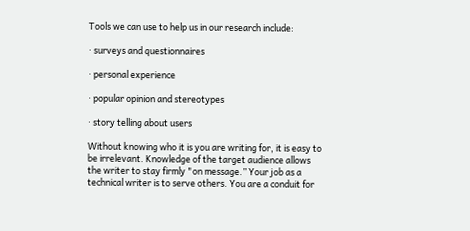Tools we can use to help us in our research include:

· surveys and questionnaires

· personal experience

· popular opinion and stereotypes

· story telling about users

Without knowing who it is you are writing for, it is easy to be irrelevant. Knowledge of the target audience allows the writer to stay firmly "on message.” Your job as a technical writer is to serve others. You are a conduit for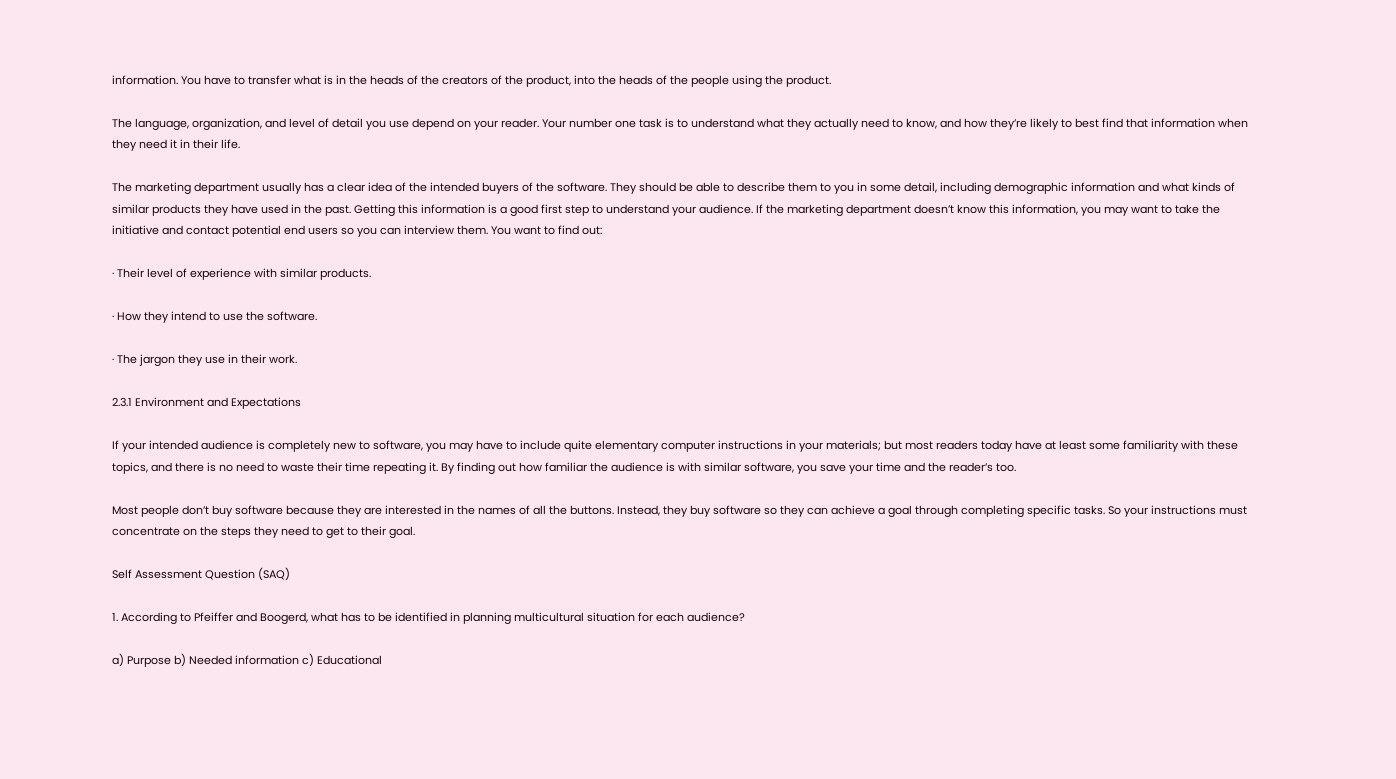information. You have to transfer what is in the heads of the creators of the product, into the heads of the people using the product.

The language, organization, and level of detail you use depend on your reader. Your number one task is to understand what they actually need to know, and how they’re likely to best find that information when they need it in their life.

The marketing department usually has a clear idea of the intended buyers of the software. They should be able to describe them to you in some detail, including demographic information and what kinds of similar products they have used in the past. Getting this information is a good first step to understand your audience. If the marketing department doesn’t know this information, you may want to take the initiative and contact potential end users so you can interview them. You want to find out:

· Their level of experience with similar products.

· How they intend to use the software.

· The jargon they use in their work.

2.3.1 Environment and Expectations

If your intended audience is completely new to software, you may have to include quite elementary computer instructions in your materials; but most readers today have at least some familiarity with these topics, and there is no need to waste their time repeating it. By finding out how familiar the audience is with similar software, you save your time and the reader’s too.

Most people don’t buy software because they are interested in the names of all the buttons. Instead, they buy software so they can achieve a goal through completing specific tasks. So your instructions must concentrate on the steps they need to get to their goal.

Self Assessment Question (SAQ)

1. According to Pfeiffer and Boogerd, what has to be identified in planning multicultural situation for each audience?

a) Purpose b) Needed information c) Educational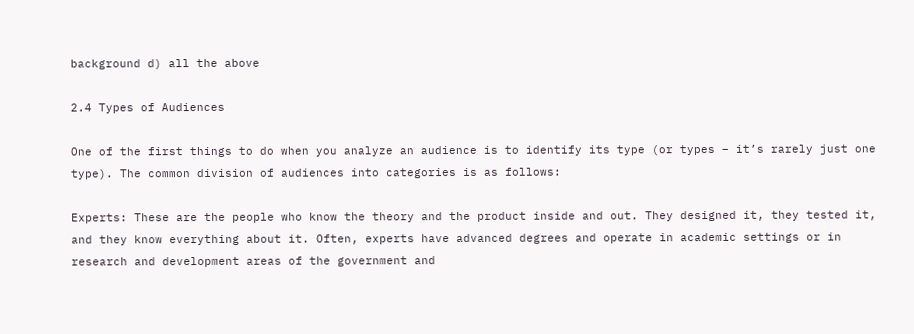background d) all the above

2.4 Types of Audiences

One of the first things to do when you analyze an audience is to identify its type (or types – it’s rarely just one type). The common division of audiences into categories is as follows:

Experts: These are the people who know the theory and the product inside and out. They designed it, they tested it, and they know everything about it. Often, experts have advanced degrees and operate in academic settings or in research and development areas of the government and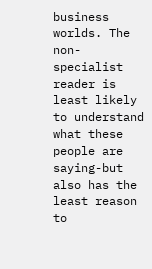business worlds. The non-specialist reader is least likely to understand what these people are saying-but also has the least reason to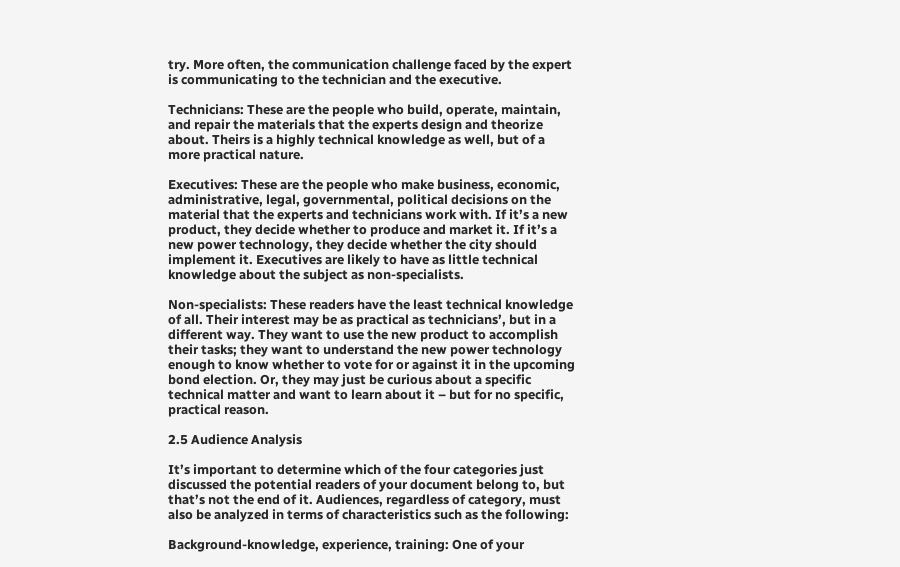try. More often, the communication challenge faced by the expert is communicating to the technician and the executive.

Technicians: These are the people who build, operate, maintain, and repair the materials that the experts design and theorize about. Theirs is a highly technical knowledge as well, but of a more practical nature.

Executives: These are the people who make business, economic, administrative, legal, governmental, political decisions on the material that the experts and technicians work with. If it’s a new product, they decide whether to produce and market it. If it’s a new power technology, they decide whether the city should implement it. Executives are likely to have as little technical knowledge about the subject as non-specialists.

Non-specialists: These readers have the least technical knowledge of all. Their interest may be as practical as technicians’, but in a different way. They want to use the new product to accomplish their tasks; they want to understand the new power technology enough to know whether to vote for or against it in the upcoming bond election. Or, they may just be curious about a specific technical matter and want to learn about it – but for no specific, practical reason.

2.5 Audience Analysis

It’s important to determine which of the four categories just discussed the potential readers of your document belong to, but that’s not the end of it. Audiences, regardless of category, must also be analyzed in terms of characteristics such as the following:

Background-knowledge, experience, training: One of your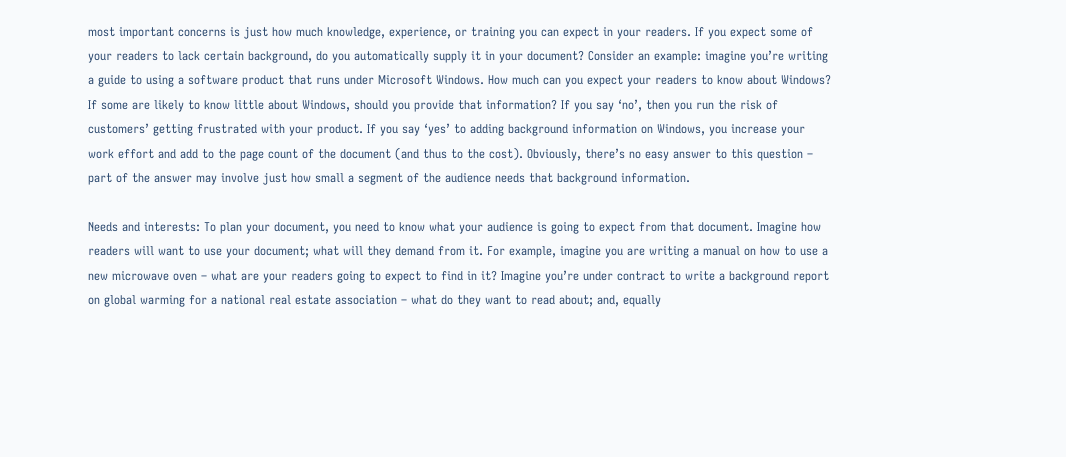most important concerns is just how much knowledge, experience, or training you can expect in your readers. If you expect some of your readers to lack certain background, do you automatically supply it in your document? Consider an example: imagine you’re writing a guide to using a software product that runs under Microsoft Windows. How much can you expect your readers to know about Windows? If some are likely to know little about Windows, should you provide that information? If you say ‘no’, then you run the risk of customers’ getting frustrated with your product. If you say ‘yes’ to adding background information on Windows, you increase your work effort and add to the page count of the document (and thus to the cost). Obviously, there’s no easy answer to this question – part of the answer may involve just how small a segment of the audience needs that background information.

Needs and interests: To plan your document, you need to know what your audience is going to expect from that document. Imagine how readers will want to use your document; what will they demand from it. For example, imagine you are writing a manual on how to use a new microwave oven – what are your readers going to expect to find in it? Imagine you’re under contract to write a background report on global warming for a national real estate association – what do they want to read about; and, equally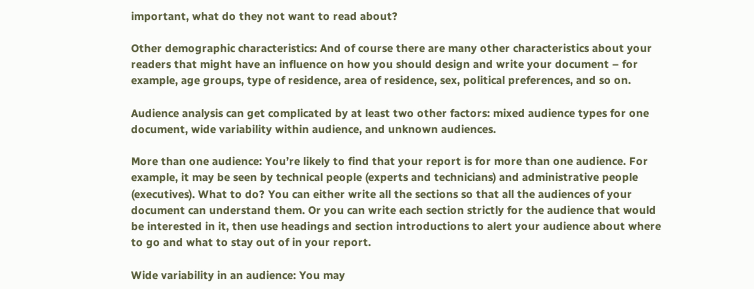important, what do they not want to read about?

Other demographic characteristics: And of course there are many other characteristics about your readers that might have an influence on how you should design and write your document – for example, age groups, type of residence, area of residence, sex, political preferences, and so on.

Audience analysis can get complicated by at least two other factors: mixed audience types for one document, wide variability within audience, and unknown audiences.

More than one audience: You’re likely to find that your report is for more than one audience. For example, it may be seen by technical people (experts and technicians) and administrative people (executives). What to do? You can either write all the sections so that all the audiences of your document can understand them. Or you can write each section strictly for the audience that would be interested in it, then use headings and section introductions to alert your audience about where to go and what to stay out of in your report.

Wide variability in an audience: You may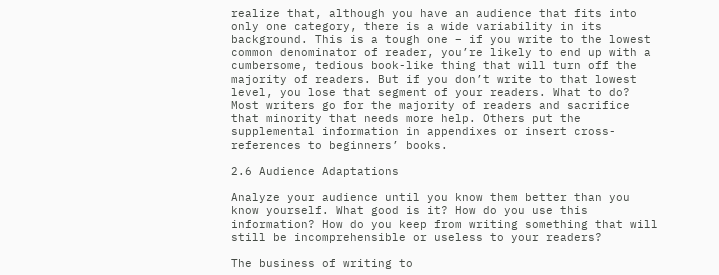realize that, although you have an audience that fits into only one category, there is a wide variability in its background. This is a tough one – if you write to the lowest common denominator of reader, you’re likely to end up with a cumbersome, tedious book-like thing that will turn off the majority of readers. But if you don’t write to that lowest level, you lose that segment of your readers. What to do? Most writers go for the majority of readers and sacrifice that minority that needs more help. Others put the supplemental information in appendixes or insert cross-references to beginners’ books.

2.6 Audience Adaptations

Analyze your audience until you know them better than you know yourself. What good is it? How do you use this information? How do you keep from writing something that will still be incomprehensible or useless to your readers?

The business of writing to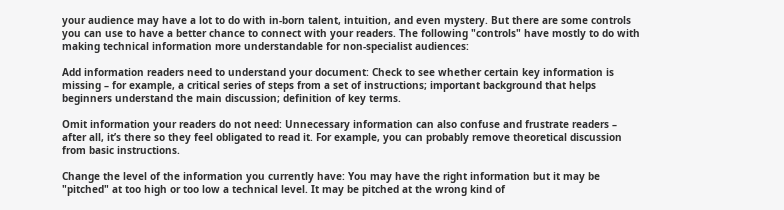your audience may have a lot to do with in-born talent, intuition, and even mystery. But there are some controls you can use to have a better chance to connect with your readers. The following "controls" have mostly to do with making technical information more understandable for non-specialist audiences:

Add information readers need to understand your document: Check to see whether certain key information is missing – for example, a critical series of steps from a set of instructions; important background that helps beginners understand the main discussion; definition of key terms.

Omit information your readers do not need: Unnecessary information can also confuse and frustrate readers – after all, it’s there so they feel obligated to read it. For example, you can probably remove theoretical discussion from basic instructions.

Change the level of the information you currently have: You may have the right information but it may be "pitched" at too high or too low a technical level. It may be pitched at the wrong kind of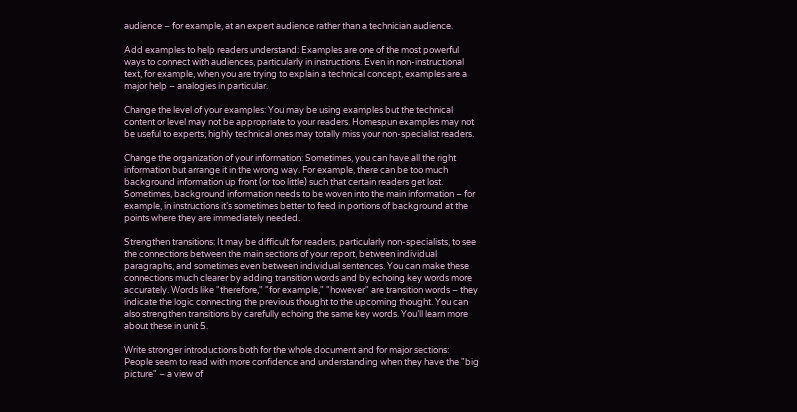audience – for example, at an expert audience rather than a technician audience.

Add examples to help readers understand: Examples are one of the most powerful ways to connect with audiences, particularly in instructions. Even in non-instructional text, for example, when you are trying to explain a technical concept, examples are a major help – analogies in particular.

Change the level of your examples: You may be using examples but the technical content or level may not be appropriate to your readers. Homespun examples may not be useful to experts; highly technical ones may totally miss your non-specialist readers.

Change the organization of your information: Sometimes, you can have all the right information but arrange it in the wrong way. For example, there can be too much background information up front (or too little) such that certain readers get lost. Sometimes, background information needs to be woven into the main information – for example, in instructions it’s sometimes better to feed in portions of background at the points where they are immediately needed.

Strengthen transitions: It may be difficult for readers, particularly non-specialists, to see the connections between the main sections of your report, between individual paragraphs, and sometimes even between individual sentences. You can make these connections much clearer by adding transition words and by echoing key words more accurately. Words like "therefore," "for example," "however" are transition words – they indicate the logic connecting the previous thought to the upcoming thought. You can also strengthen transitions by carefully echoing the same key words. You’ll learn more about these in unit 5.

Write stronger introductions both for the whole document and for major sections: People seem to read with more confidence and understanding when they have the "big picture" – a view of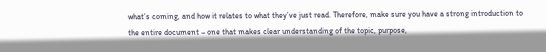what’s coming, and how it relates to what they’ve just read. Therefore, make sure you have a strong introduction to the entire document – one that makes clear understanding of the topic, purpose,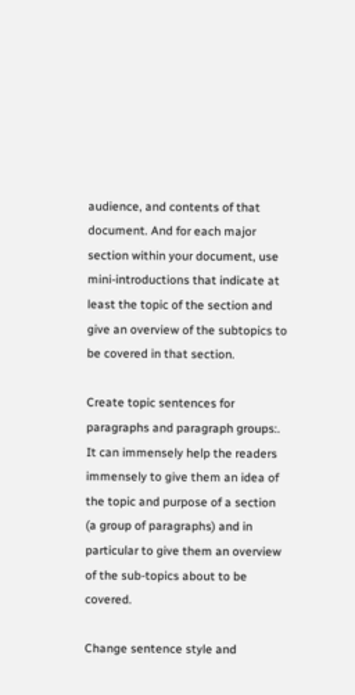audience, and contents of that document. And for each major section within your document, use mini-introductions that indicate at least the topic of the section and give an overview of the subtopics to be covered in that section.

Create topic sentences for paragraphs and paragraph groups:. It can immensely help the readers immensely to give them an idea of the topic and purpose of a section (a group of paragraphs) and in particular to give them an overview of the sub-topics about to be covered.

Change sentence style and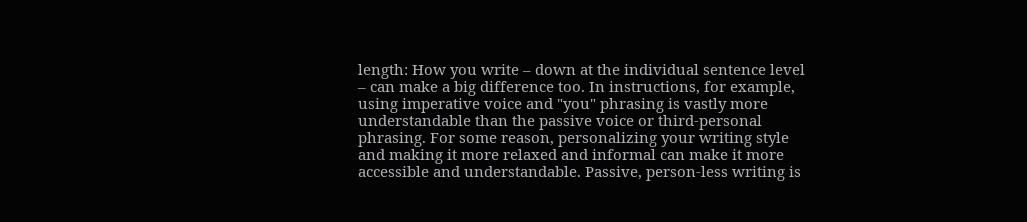length: How you write – down at the individual sentence level – can make a big difference too. In instructions, for example, using imperative voice and "you" phrasing is vastly more understandable than the passive voice or third-personal phrasing. For some reason, personalizing your writing style and making it more relaxed and informal can make it more accessible and understandable. Passive, person-less writing is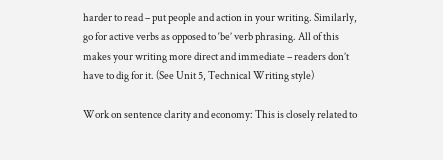harder to read – put people and action in your writing. Similarly, go for active verbs as opposed to ‘be’ verb phrasing. All of this makes your writing more direct and immediate – readers don’t have to dig for it. (See Unit 5, Technical Writing style)

Work on sentence clarity and economy: This is closely related to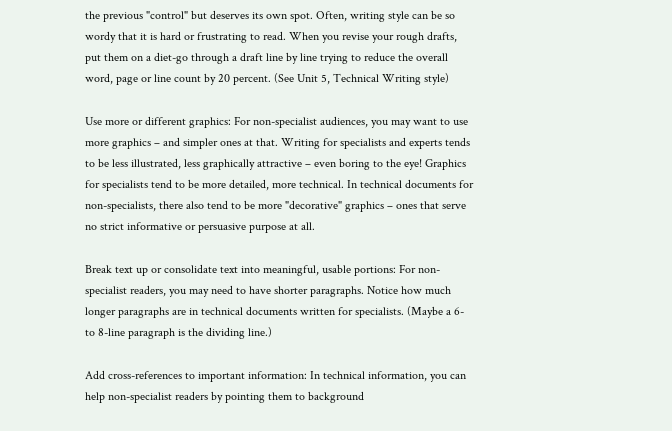the previous "control" but deserves its own spot. Often, writing style can be so wordy that it is hard or frustrating to read. When you revise your rough drafts, put them on a diet-go through a draft line by line trying to reduce the overall word, page or line count by 20 percent. (See Unit 5, Technical Writing style)

Use more or different graphics: For non-specialist audiences, you may want to use more graphics – and simpler ones at that. Writing for specialists and experts tends to be less illustrated, less graphically attractive – even boring to the eye! Graphics for specialists tend to be more detailed, more technical. In technical documents for non-specialists, there also tend to be more "decorative" graphics – ones that serve no strict informative or persuasive purpose at all.

Break text up or consolidate text into meaningful, usable portions: For non-specialist readers, you may need to have shorter paragraphs. Notice how much longer paragraphs are in technical documents written for specialists. (Maybe a 6- to 8-line paragraph is the dividing line.)

Add cross-references to important information: In technical information, you can help non-specialist readers by pointing them to background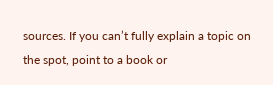sources. If you can’t fully explain a topic on the spot, point to a book or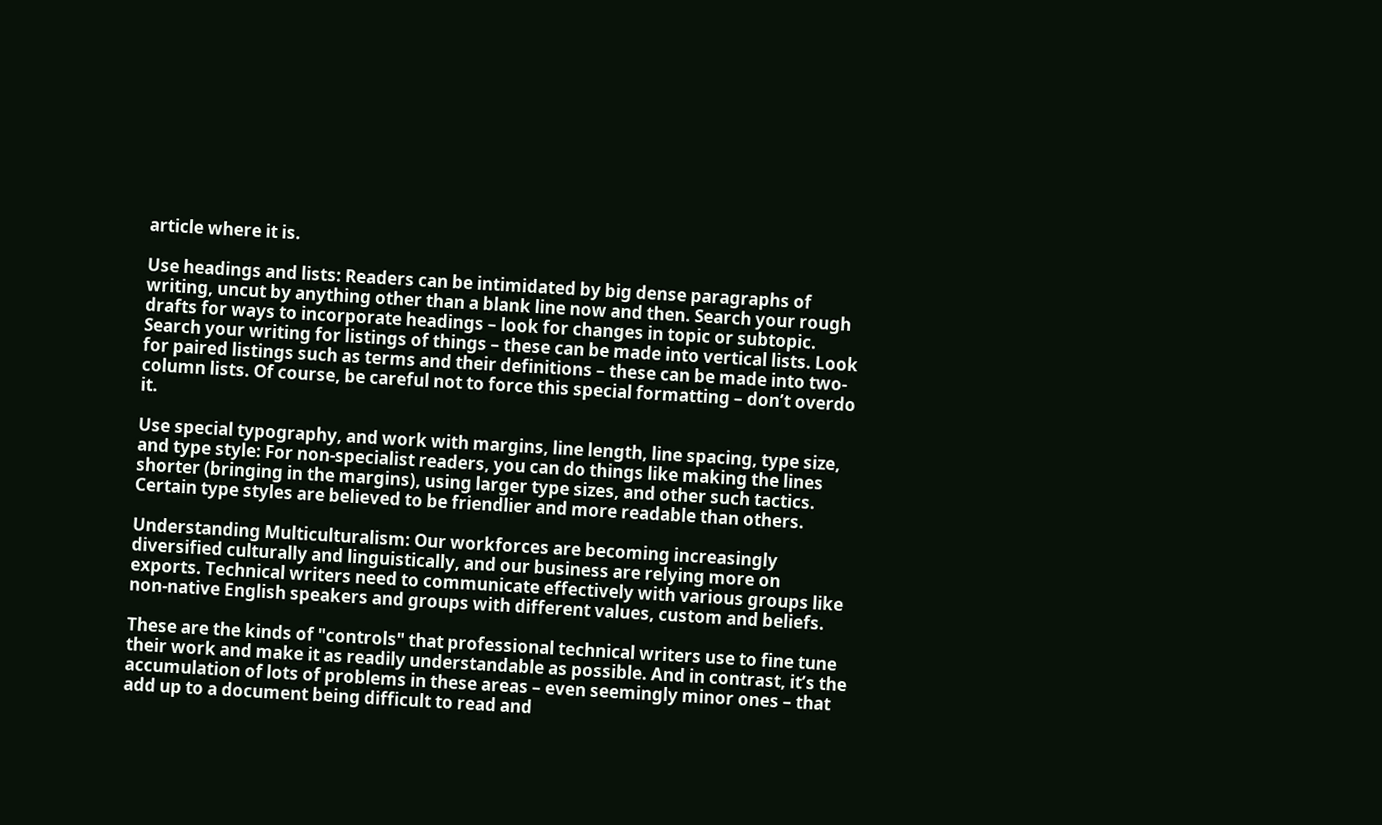article where it is.

Use headings and lists: Readers can be intimidated by big dense paragraphs of writing, uncut by anything other than a blank line now and then. Search your rough drafts for ways to incorporate headings – look for changes in topic or subtopic. Search your writing for listings of things – these can be made into vertical lists. Look for paired listings such as terms and their definitions – these can be made into two-column lists. Of course, be careful not to force this special formatting – don’t overdo it.

Use special typography, and work with margins, line length, line spacing, type size, and type style: For non-specialist readers, you can do things like making the lines shorter (bringing in the margins), using larger type sizes, and other such tactics. Certain type styles are believed to be friendlier and more readable than others.

Understanding Multiculturalism: Our workforces are becoming increasingly diversified culturally and linguistically, and our business are relying more on exports. Technical writers need to communicate effectively with various groups like non-native English speakers and groups with different values, custom and beliefs.

These are the kinds of "controls" that professional technical writers use to fine tune their work and make it as readily understandable as possible. And in contrast, it’s the accumulation of lots of problems in these areas – even seemingly minor ones – that add up to a document being difficult to read and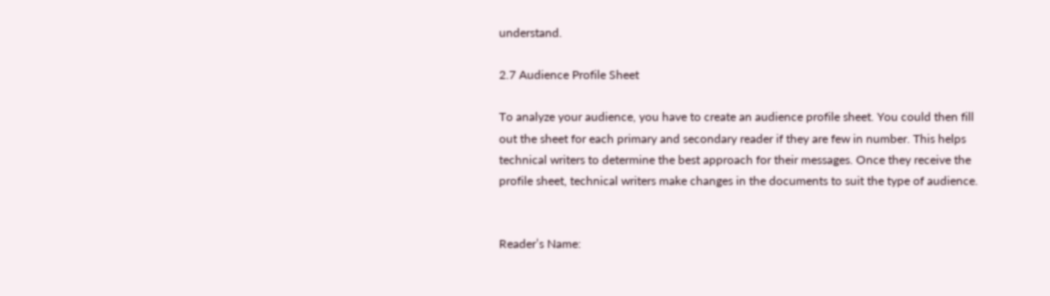understand.

2.7 Audience Profile Sheet

To analyze your audience, you have to create an audience profile sheet. You could then fill out the sheet for each primary and secondary reader if they are few in number. This helps technical writers to determine the best approach for their messages. Once they receive the profile sheet, technical writers make changes in the documents to suit the type of audience.


Reader’s Name: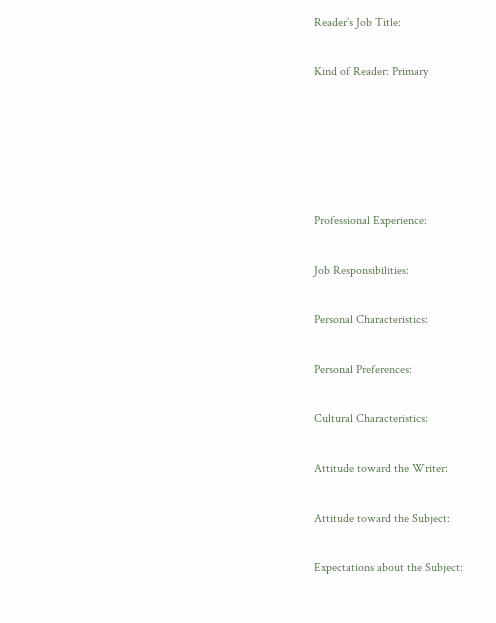Reader’s Job Title:

Kind of Reader: Primary





Professional Experience:

Job Responsibilities:

Personal Characteristics:

Personal Preferences:

Cultural Characteristics:

Attitude toward the Writer:

Attitude toward the Subject:

Expectations about the Subject: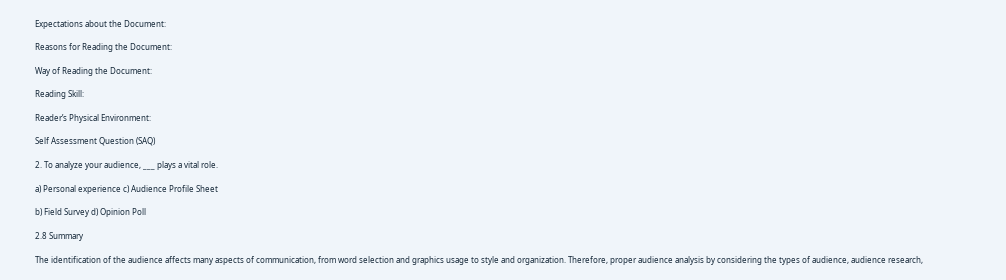Expectations about the Document:

Reasons for Reading the Document:

Way of Reading the Document:

Reading Skill:

Reader’s Physical Environment:

Self Assessment Question (SAQ)

2. To analyze your audience, ___ plays a vital role.

a) Personal experience c) Audience Profile Sheet

b) Field Survey d) Opinion Poll

2.8 Summary

The identification of the audience affects many aspects of communication, from word selection and graphics usage to style and organization. Therefore, proper audience analysis by considering the types of audience, audience research,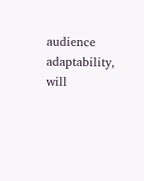audience adaptability, will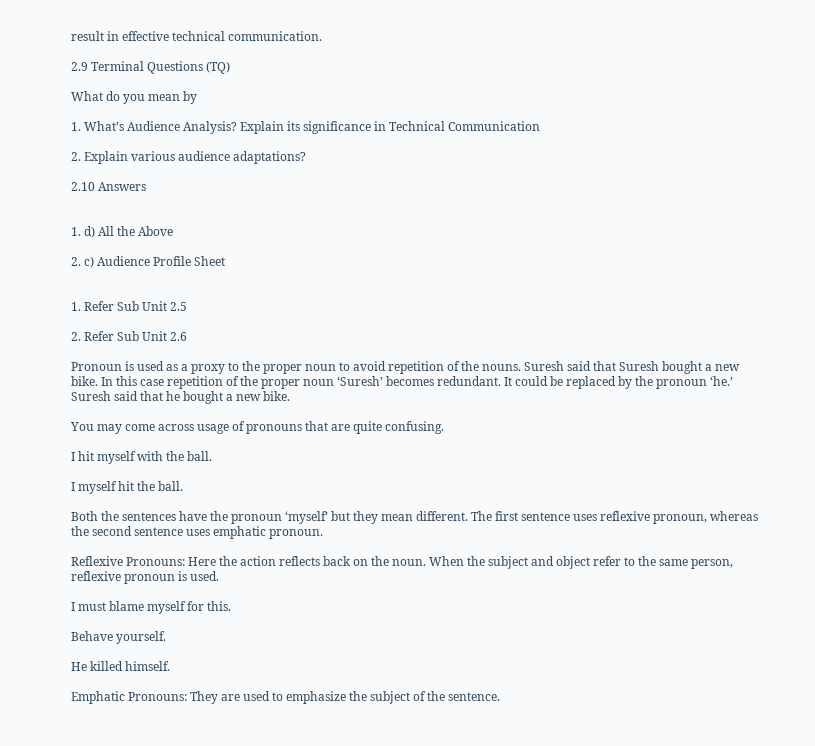result in effective technical communication.

2.9 Terminal Questions (TQ)

What do you mean by

1. What’s Audience Analysis? Explain its significance in Technical Communication

2. Explain various audience adaptations?

2.10 Answers


1. d) All the Above

2. c) Audience Profile Sheet


1. Refer Sub Unit 2.5

2. Refer Sub Unit 2.6

Pronoun is used as a proxy to the proper noun to avoid repetition of the nouns. Suresh said that Suresh bought a new bike. In this case repetition of the proper noun ‘Suresh’ becomes redundant. It could be replaced by the pronoun ‘he.’ Suresh said that he bought a new bike.

You may come across usage of pronouns that are quite confusing.

I hit myself with the ball.

I myself hit the ball.

Both the sentences have the pronoun ‘myself’ but they mean different. The first sentence uses reflexive pronoun, whereas the second sentence uses emphatic pronoun.

Reflexive Pronouns: Here the action reflects back on the noun. When the subject and object refer to the same person, reflexive pronoun is used.

I must blame myself for this.

Behave yourself.

He killed himself.

Emphatic Pronouns: They are used to emphasize the subject of the sentence.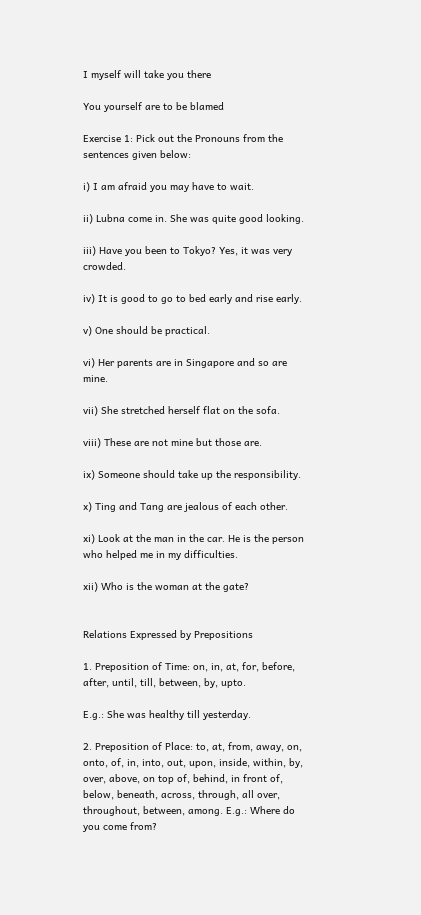I myself will take you there

You yourself are to be blamed

Exercise 1: Pick out the Pronouns from the sentences given below:

i) I am afraid you may have to wait.

ii) Lubna come in. She was quite good looking.

iii) Have you been to Tokyo? Yes, it was very crowded.

iv) It is good to go to bed early and rise early.

v) One should be practical.

vi) Her parents are in Singapore and so are mine.

vii) She stretched herself flat on the sofa.

viii) These are not mine but those are.

ix) Someone should take up the responsibility.

x) Ting and Tang are jealous of each other.

xi) Look at the man in the car. He is the person who helped me in my difficulties.

xii) Who is the woman at the gate?


Relations Expressed by Prepositions

1. Preposition of Time: on, in, at, for, before, after, until, till, between, by, upto.

E.g.: She was healthy till yesterday.

2. Preposition of Place: to, at, from, away, on, onto, of, in, into, out, upon, inside, within, by, over, above, on top of, behind, in front of, below, beneath, across, through, all over, throughout, between, among. E.g.: Where do you come from?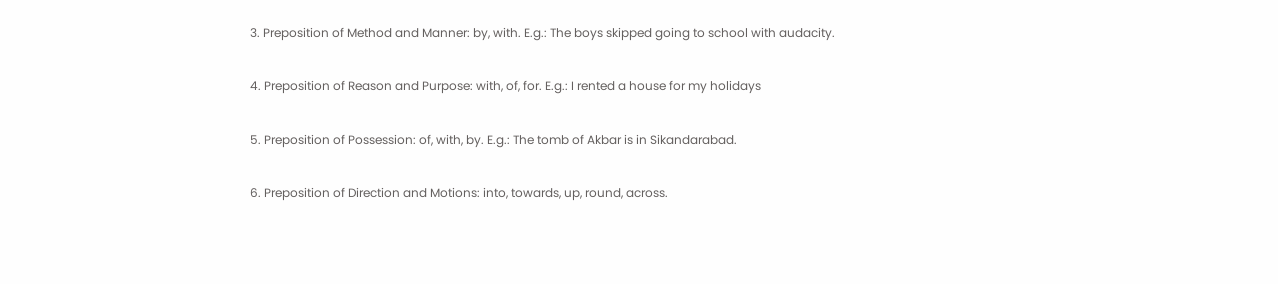3. Preposition of Method and Manner: by, with. E.g.: The boys skipped going to school with audacity.

4. Preposition of Reason and Purpose: with, of, for. E.g.: I rented a house for my holidays

5. Preposition of Possession: of, with, by. E.g.: The tomb of Akbar is in Sikandarabad.

6. Preposition of Direction and Motions: into, towards, up, round, across.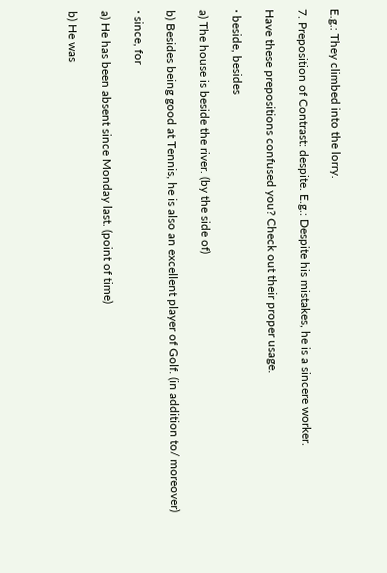E.g.: They climbed into the lorry.

7. Preposition of Contrast: despite. E.g.: Despite his mistakes, he is a sincere worker.

Have these prepositions confused you? Check out their proper usage.

· beside, besides

a) The house is beside the river. (by the side of)

b) Besides being good at Tennis, he is also an excellent player of Golf. (in addition to/ moreover)

· since, for

a) He has been absent since Monday last. (point of time)

b) He was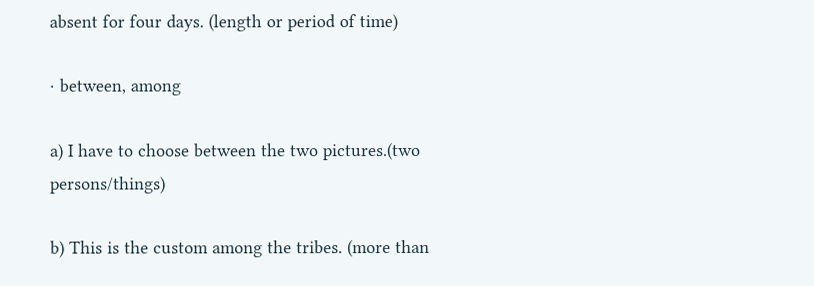absent for four days. (length or period of time)

· between, among

a) I have to choose between the two pictures.(two persons/things)

b) This is the custom among the tribes. (more than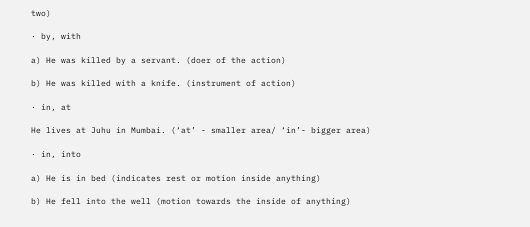two)

· by, with

a) He was killed by a servant. (doer of the action)

b) He was killed with a knife. (instrument of action)

· in, at

He lives at Juhu in Mumbai. (‘at’ - smaller area/ ‘in’- bigger area)

· in, into

a) He is in bed (indicates rest or motion inside anything)

b) He fell into the well (motion towards the inside of anything)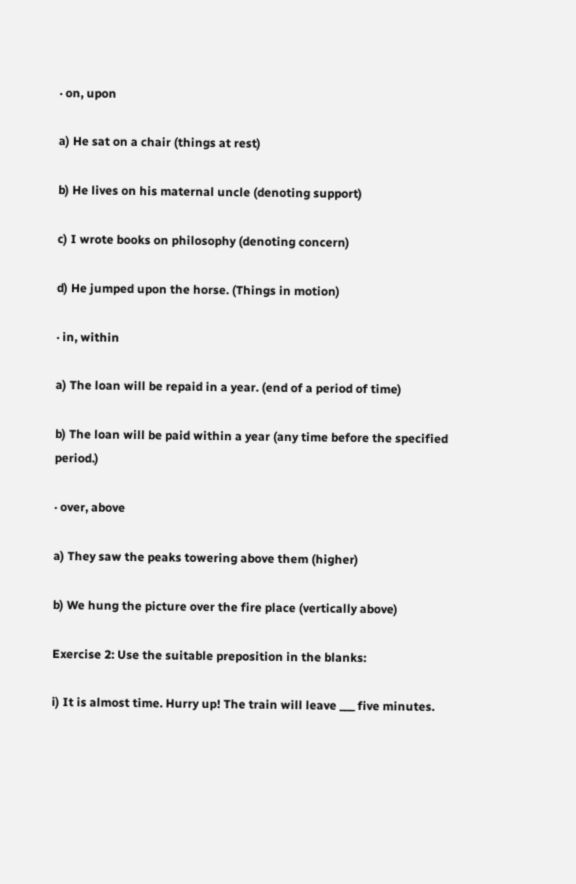· on, upon

a) He sat on a chair (things at rest)

b) He lives on his maternal uncle (denoting support)

c) I wrote books on philosophy (denoting concern)

d) He jumped upon the horse. (Things in motion)

· in, within

a) The loan will be repaid in a year. (end of a period of time)

b) The loan will be paid within a year (any time before the specified period.)

· over, above

a) They saw the peaks towering above them (higher)

b) We hung the picture over the fire place (vertically above)

Exercise 2: Use the suitable preposition in the blanks:

i) It is almost time. Hurry up! The train will leave ___ five minutes.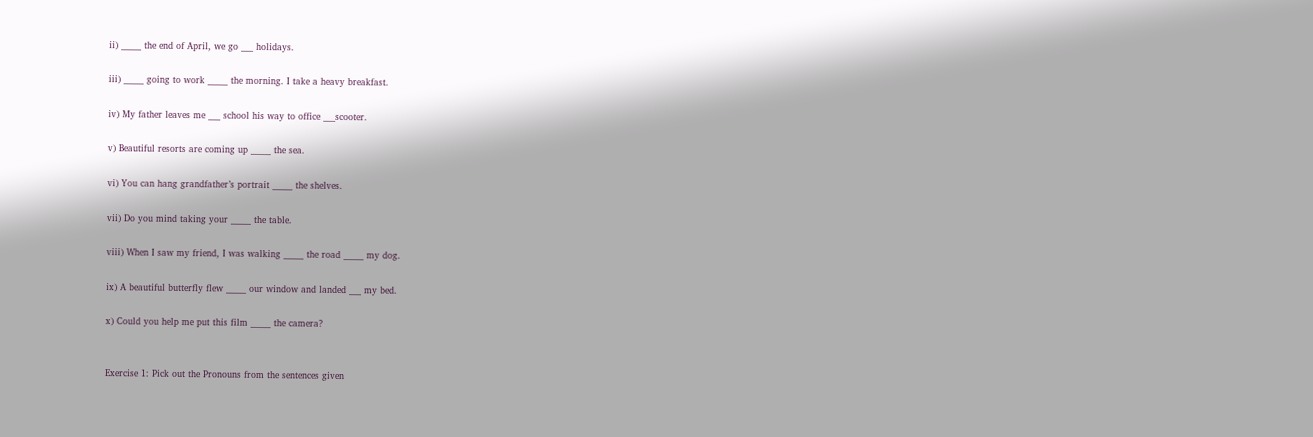ii) _____ the end of April, we go ___ holidays.

iii) _____ going to work _____ the morning. I take a heavy breakfast.

iv) My father leaves me ___ school his way to office ___scooter.

v) Beautiful resorts are coming up _____ the sea.

vi) You can hang grandfather’s portrait _____ the shelves.

vii) Do you mind taking your _____ the table.

viii) When I saw my friend, I was walking _____ the road _____ my dog.

ix) A beautiful butterfly flew _____ our window and landed ___ my bed.

x) Could you help me put this film _____ the camera?


Exercise 1: Pick out the Pronouns from the sentences given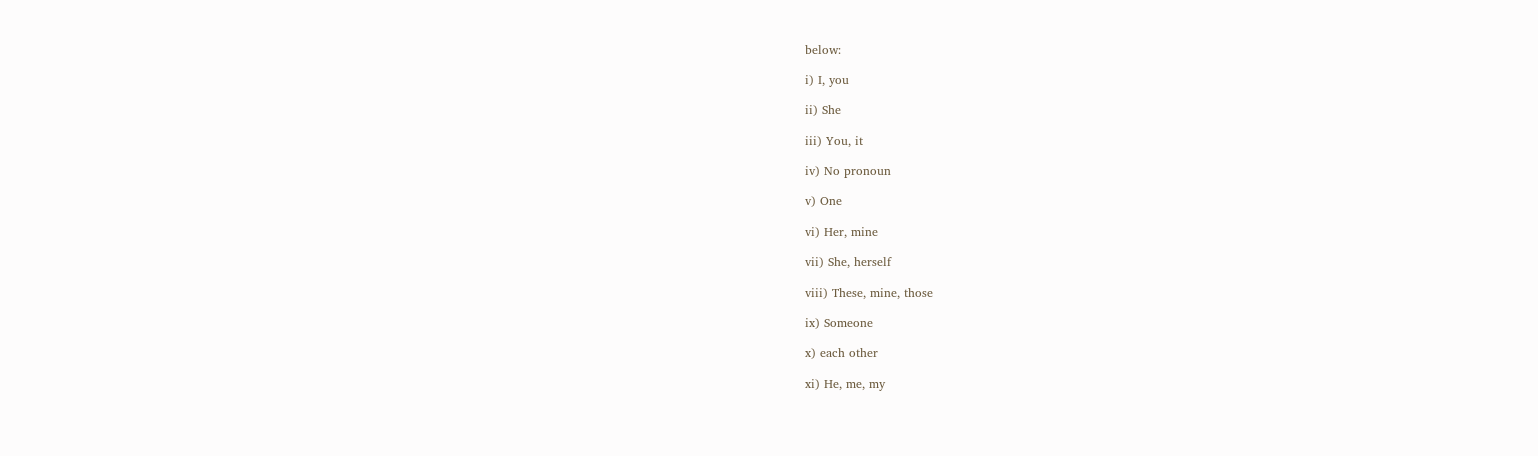below:

i) I, you

ii) She

iii) You, it

iv) No pronoun

v) One

vi) Her, mine

vii) She, herself

viii) These, mine, those

ix) Someone

x) each other

xi) He, me, my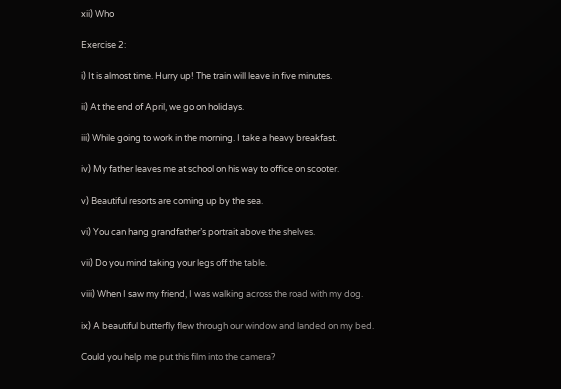xii) Who

Exercise 2:

i) It is almost time. Hurry up! The train will leave in five minutes.

ii) At the end of April, we go on holidays.

iii) While going to work in the morning. I take a heavy breakfast.

iv) My father leaves me at school on his way to office on scooter.

v) Beautiful resorts are coming up by the sea.

vi) You can hang grandfather’s portrait above the shelves.

vii) Do you mind taking your legs off the table.

viii) When I saw my friend, I was walking across the road with my dog.

ix) A beautiful butterfly flew through our window and landed on my bed.

Could you help me put this film into the camera?